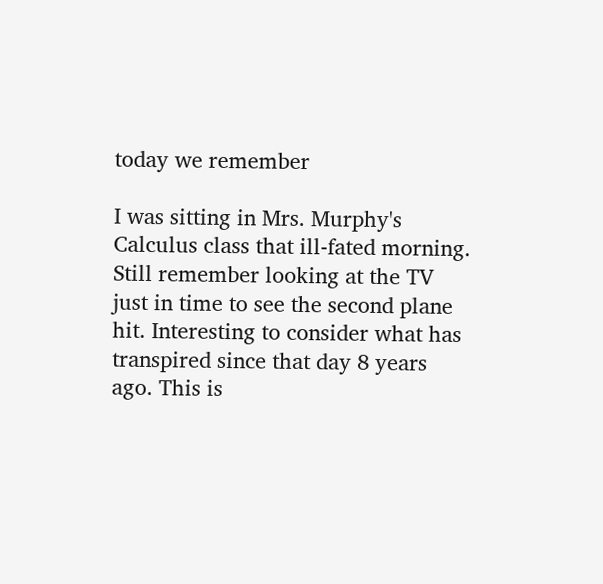today we remember

I was sitting in Mrs. Murphy's Calculus class that ill-fated morning. Still remember looking at the TV just in time to see the second plane hit. Interesting to consider what has transpired since that day 8 years ago. This is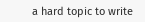a hard topic to write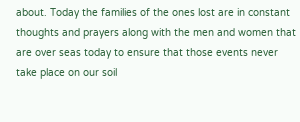about. Today the families of the ones lost are in constant thoughts and prayers along with the men and women that are over seas today to ensure that those events never take place on our soil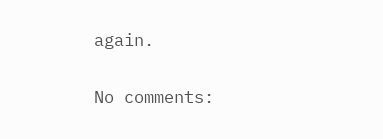again.

No comments: